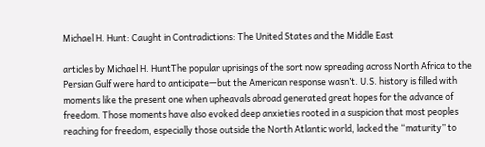Michael H. Hunt: Caught in Contradictions: The United States and the Middle East

articles by Michael H. HuntThe popular uprisings of the sort now spreading across North Africa to the Persian Gulf were hard to anticipate—but the American response wasn’t. U.S. history is filled with moments like the present one when upheavals abroad generated great hopes for the advance of freedom. Those moments have also evoked deep anxieties rooted in a suspicion that most peoples reaching for freedom, especially those outside the North Atlantic world, lacked the “maturity” to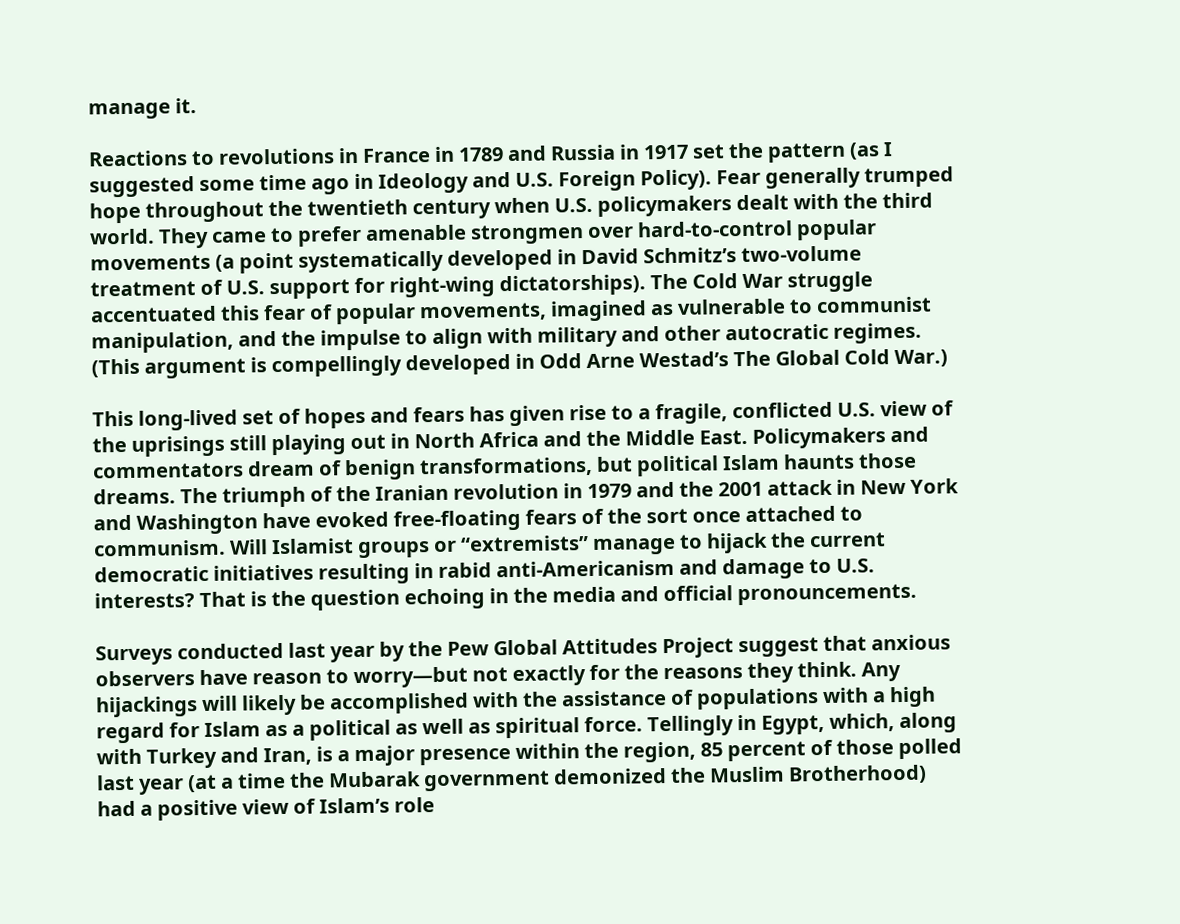manage it.

Reactions to revolutions in France in 1789 and Russia in 1917 set the pattern (as I suggested some time ago in Ideology and U.S. Foreign Policy). Fear generally trumped hope throughout the twentieth century when U.S. policymakers dealt with the third world. They came to prefer amenable strongmen over hard-to-control popular movements (a point systematically developed in David Schmitz’s two-volume treatment of U.S. support for right-wing dictatorships). The Cold War struggle accentuated this fear of popular movements, imagined as vulnerable to communist manipulation, and the impulse to align with military and other autocratic regimes. (This argument is compellingly developed in Odd Arne Westad’s The Global Cold War.)

This long-lived set of hopes and fears has given rise to a fragile, conflicted U.S. view of the uprisings still playing out in North Africa and the Middle East. Policymakers and commentators dream of benign transformations, but political Islam haunts those dreams. The triumph of the Iranian revolution in 1979 and the 2001 attack in New York and Washington have evoked free-floating fears of the sort once attached to communism. Will Islamist groups or “extremists” manage to hijack the current democratic initiatives resulting in rabid anti-Americanism and damage to U.S. interests? That is the question echoing in the media and official pronouncements.

Surveys conducted last year by the Pew Global Attitudes Project suggest that anxious observers have reason to worry—but not exactly for the reasons they think. Any hijackings will likely be accomplished with the assistance of populations with a high regard for Islam as a political as well as spiritual force. Tellingly in Egypt, which, along with Turkey and Iran, is a major presence within the region, 85 percent of those polled last year (at a time the Mubarak government demonized the Muslim Brotherhood) had a positive view of Islam’s role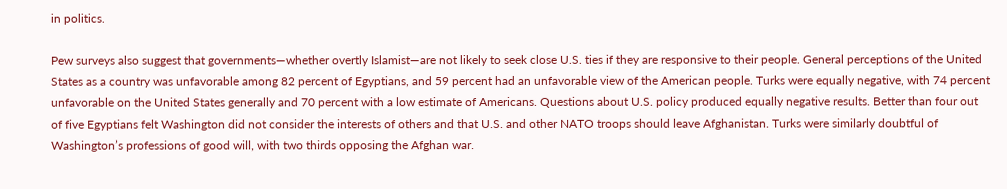in politics.

Pew surveys also suggest that governments—whether overtly Islamist—are not likely to seek close U.S. ties if they are responsive to their people. General perceptions of the United States as a country was unfavorable among 82 percent of Egyptians, and 59 percent had an unfavorable view of the American people. Turks were equally negative, with 74 percent unfavorable on the United States generally and 70 percent with a low estimate of Americans. Questions about U.S. policy produced equally negative results. Better than four out of five Egyptians felt Washington did not consider the interests of others and that U.S. and other NATO troops should leave Afghanistan. Turks were similarly doubtful of Washington’s professions of good will, with two thirds opposing the Afghan war.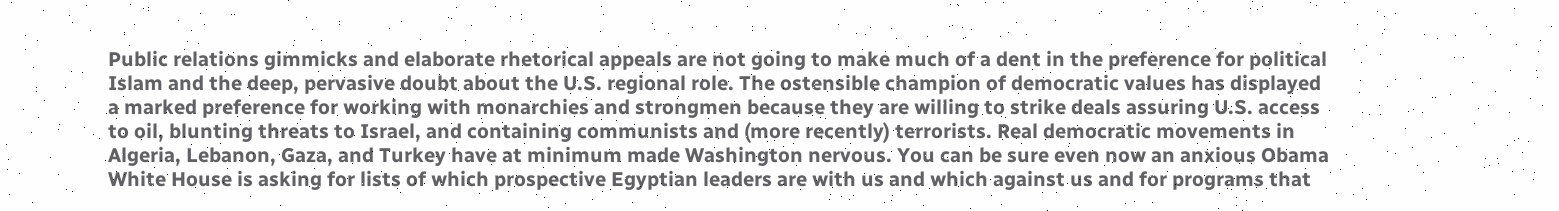Public relations gimmicks and elaborate rhetorical appeals are not going to make much of a dent in the preference for political Islam and the deep, pervasive doubt about the U.S. regional role. The ostensible champion of democratic values has displayed a marked preference for working with monarchies and strongmen because they are willing to strike deals assuring U.S. access to oil, blunting threats to Israel, and containing communists and (more recently) terrorists. Real democratic movements in Algeria, Lebanon, Gaza, and Turkey have at minimum made Washington nervous. You can be sure even now an anxious Obama White House is asking for lists of which prospective Egyptian leaders are with us and which against us and for programs that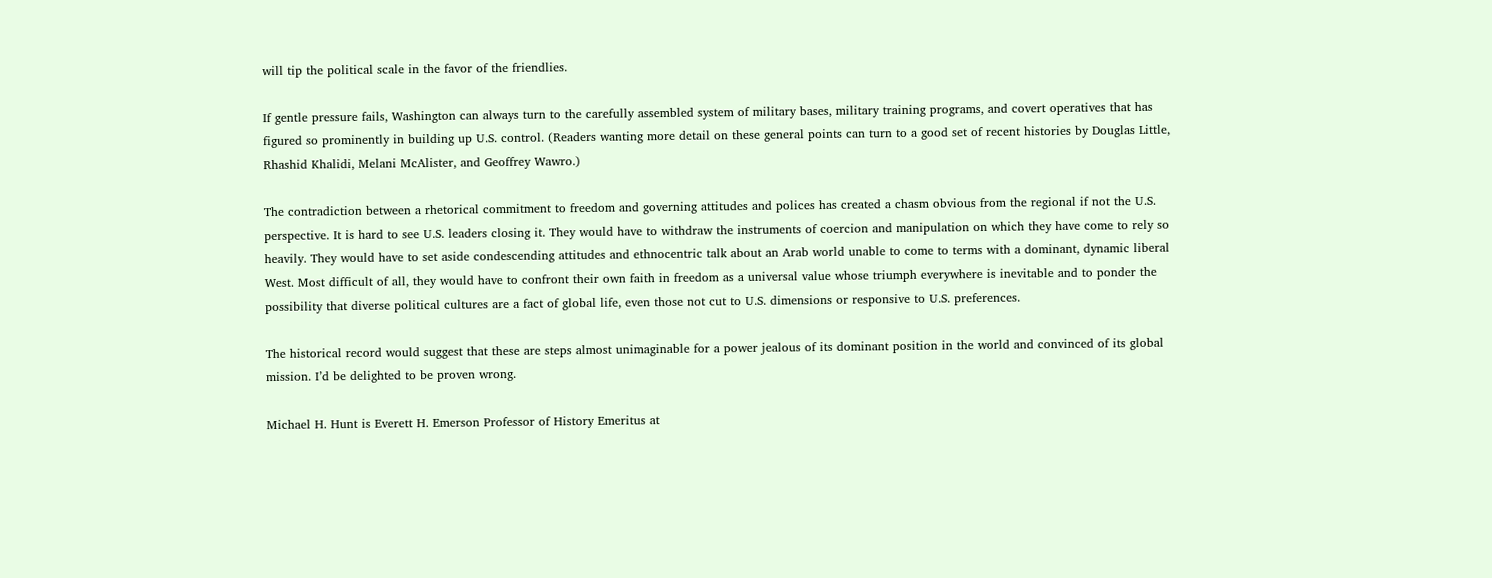will tip the political scale in the favor of the friendlies.

If gentle pressure fails, Washington can always turn to the carefully assembled system of military bases, military training programs, and covert operatives that has figured so prominently in building up U.S. control. (Readers wanting more detail on these general points can turn to a good set of recent histories by Douglas Little, Rhashid Khalidi, Melani McAlister, and Geoffrey Wawro.)

The contradiction between a rhetorical commitment to freedom and governing attitudes and polices has created a chasm obvious from the regional if not the U.S. perspective. It is hard to see U.S. leaders closing it. They would have to withdraw the instruments of coercion and manipulation on which they have come to rely so heavily. They would have to set aside condescending attitudes and ethnocentric talk about an Arab world unable to come to terms with a dominant, dynamic liberal West. Most difficult of all, they would have to confront their own faith in freedom as a universal value whose triumph everywhere is inevitable and to ponder the possibility that diverse political cultures are a fact of global life, even those not cut to U.S. dimensions or responsive to U.S. preferences.

The historical record would suggest that these are steps almost unimaginable for a power jealous of its dominant position in the world and convinced of its global mission. I’d be delighted to be proven wrong.

Michael H. Hunt is Everett H. Emerson Professor of History Emeritus at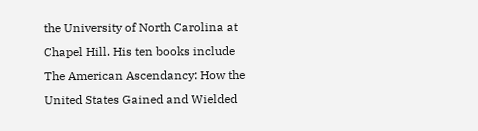the University of North Carolina at Chapel Hill. His ten books include The American Ascendancy: How the United States Gained and Wielded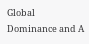Global Dominance and A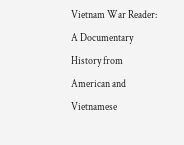Vietnam War Reader: A Documentary History from American and Vietnamese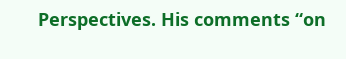Perspectives. His comments “on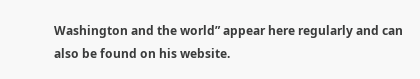Washington and the world” appear here regularly and can also be found on his website.